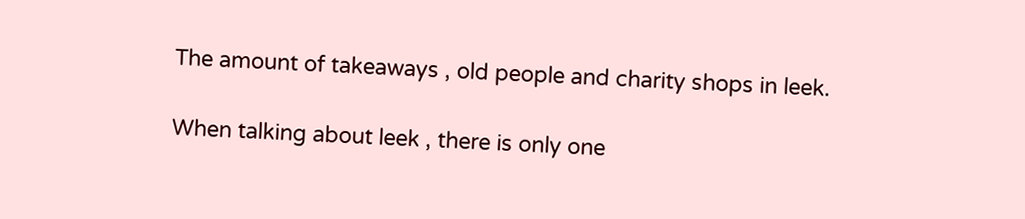The amount of takeaways , old people and charity shops in leek.

When talking about leek , there is only one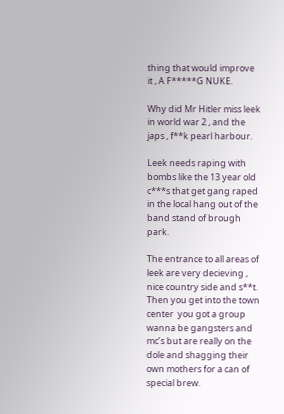thing that would improve it , A F*****G NUKE.

Why did Mr Hitler miss leek in world war 2 , and the japs , f**k pearl harbour.

Leek needs raping with bombs like the 13 year old c***s that get gang raped in the local hang out of the band stand of brough park.

The entrance to all areas of leek are very decieving , nice country side and s**t. Then you get into the town center  you got a group wanna be gangsters and mc’s but are really on the dole and shagging their own mothers for a can of special brew.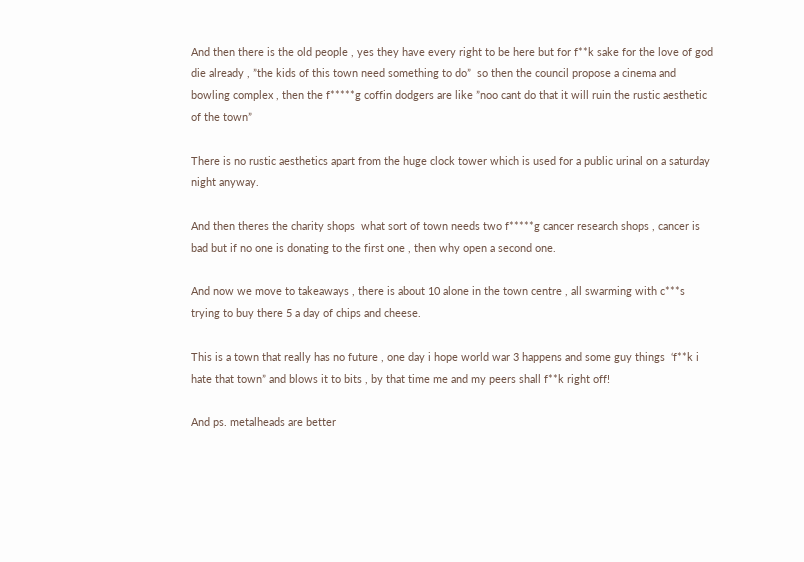And then there is the old people , yes they have every right to be here but for f**k sake for the love of god die already , ”the kids of this town need something to do”  so then the council propose a cinema and bowling complex , then the f*****g coffin dodgers are like ”noo cant do that it will ruin the rustic aesthetic of the town”

There is no rustic aesthetics apart from the huge clock tower which is used for a public urinal on a saturday night anyway.

And then theres the charity shops  what sort of town needs two f*****g cancer research shops , cancer is bad but if no one is donating to the first one , then why open a second one.

And now we move to takeaways , there is about 10 alone in the town centre , all swarming with c***s trying to buy there 5 a day of chips and cheese.

This is a town that really has no future , one day i hope world war 3 happens and some guy things  ‘f**k i hate that town” and blows it to bits , by that time me and my peers shall f**k right off!

And ps. metalheads are better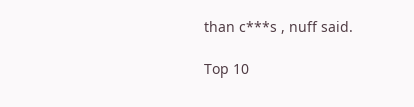than c***s , nuff said.

Top 10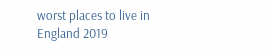worst places to live in England 2019